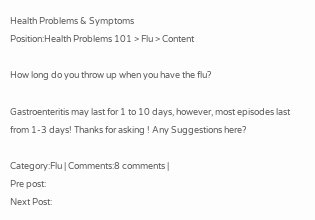Health Problems & Symptoms
Position:Health Problems 101 > Flu > Content

How long do you throw up when you have the flu?

Gastroenteritis may last for 1 to 10 days, however, most episodes last from 1-3 days! Thanks for asking ! Any Suggestions here?

Category:Flu | Comments:8 comments |
Pre post:
Next Post: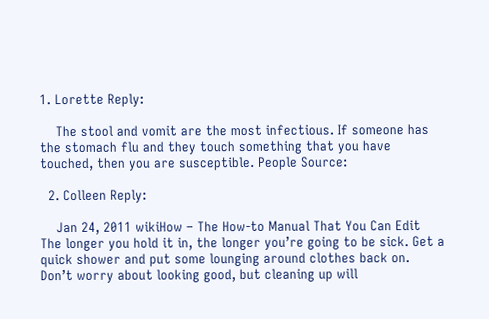1. Lorette Reply:

    The stool and vomit are the most infectious. If someone has the stomach flu and they touch something that you have touched, then you are susceptible. People Source:

  2. Colleen Reply:

    Jan 24, 2011 wikiHow – The How-to Manual That You Can Edit The longer you hold it in, the longer you’re going to be sick. Get a quick shower and put some lounging around clothes back on. Don’t worry about looking good, but cleaning up will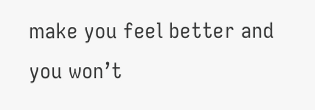make you feel better and you won’t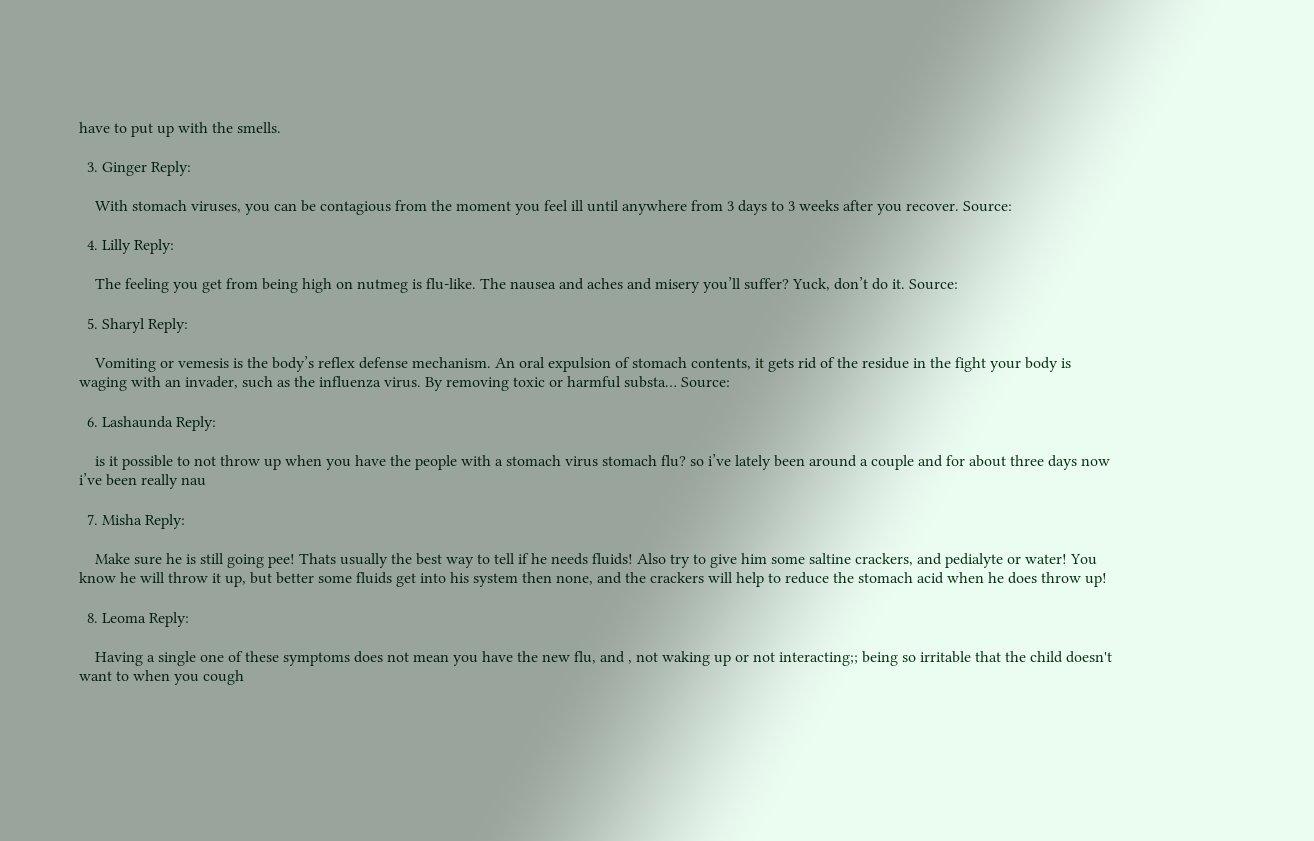have to put up with the smells.

  3. Ginger Reply:

    With stomach viruses, you can be contagious from the moment you feel ill until anywhere from 3 days to 3 weeks after you recover. Source:

  4. Lilly Reply:

    The feeling you get from being high on nutmeg is flu-like. The nausea and aches and misery you’ll suffer? Yuck, don’t do it. Source:

  5. Sharyl Reply:

    Vomiting or vemesis is the body’s reflex defense mechanism. An oral expulsion of stomach contents, it gets rid of the residue in the fight your body is waging with an invader, such as the influenza virus. By removing toxic or harmful substa… Source:

  6. Lashaunda Reply:

    is it possible to not throw up when you have the people with a stomach virus stomach flu? so i’ve lately been around a couple and for about three days now i’ve been really nau

  7. Misha Reply:

    Make sure he is still going pee! Thats usually the best way to tell if he needs fluids! Also try to give him some saltine crackers, and pedialyte or water! You know he will throw it up, but better some fluids get into his system then none, and the crackers will help to reduce the stomach acid when he does throw up!

  8. Leoma Reply:

    Having a single one of these symptoms does not mean you have the new flu, and , not waking up or not interacting;; being so irritable that the child doesn't want to when you cough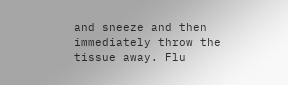and sneeze and then immediately throw the tissue away. Flu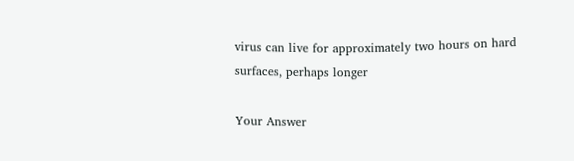virus can live for approximately two hours on hard surfaces, perhaps longer

Your Answer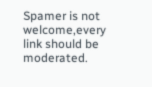Spamer is not welcome,every link should be moderated.